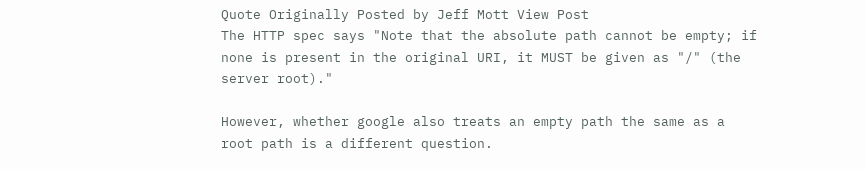Quote Originally Posted by Jeff Mott View Post
The HTTP spec says "Note that the absolute path cannot be empty; if none is present in the original URI, it MUST be given as "/" (the server root)."

However, whether google also treats an empty path the same as a root path is a different question.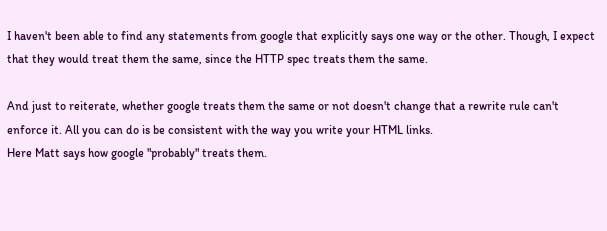I haven't been able to find any statements from google that explicitly says one way or the other. Though, I expect that they would treat them the same, since the HTTP spec treats them the same.

And just to reiterate, whether google treats them the same or not doesn't change that a rewrite rule can't enforce it. All you can do is be consistent with the way you write your HTML links.
Here Matt says how google "probably" treats them.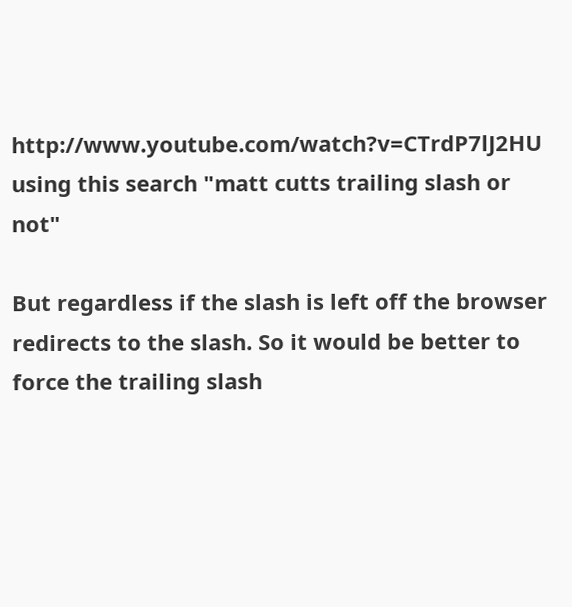http://www.youtube.com/watch?v=CTrdP7lJ2HU using this search "matt cutts trailing slash or not"

But regardless if the slash is left off the browser redirects to the slash. So it would be better to force the trailing slash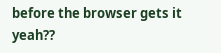before the browser gets it yeah??